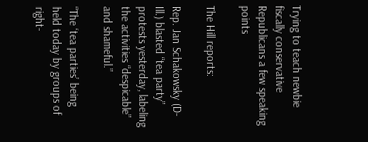Trying to teach newbie fiscally conservative Republicans a few speaking points

The Hill reports:

Rep. Jan Schakowsky (D-Ill.) blasted “tea party” protests yesterday, labeling the activities “despicable” and shameful.”

“The ‘tea parties’ being held today by groups of right-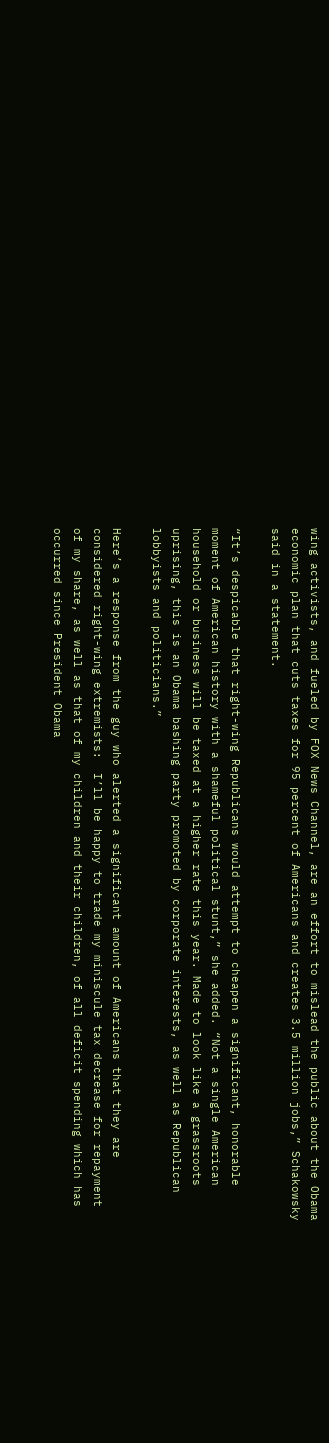wing activists, and fueled by FOX News Channel, are an effort to mislead the public about the Obama economic plan that cuts taxes for 95 percent of Americans and creates 3.5 million jobs,” Schakowsky said in a statement.

“It’s despicable that right-wing Republicans would attempt to cheapen a significant, honorable moment of American history with a shameful political stunt,” she added. “Not a single American household or business will be taxed at a higher rate this year. Made to look like a grassroots uprising, this is an Obama bashing party promoted by corporate interests, as well as Republican lobbyists and politicians.”

Here’s a response from the guy who alerted a significant amount of Americans that they are considered right-wing extremists:  I’ll be happy to trade my miniscule tax decrease for repayment of my share, as well as that of my children and their children, of all deficit spending which has occurred since President Obama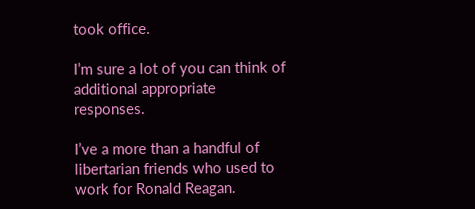took office.

I’m sure a lot of you can think of additional appropriate responses.

I’ve a more than a handful of libertarian friends who used to work for Ronald Reagan.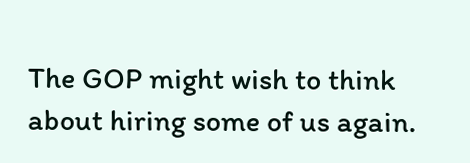The GOP might wish to think about hiring some of us again.